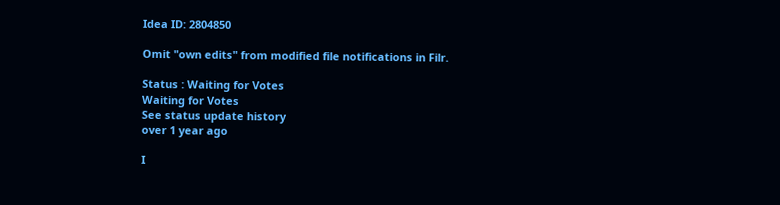Idea ID: 2804850

Omit "own edits" from modified file notifications in Filr.

Status : Waiting for Votes
Waiting for Votes
See status update history
over 1 year ago

I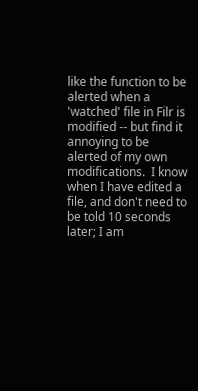like the function to be alerted when a 'watched' file in Filr is modified -- but find it annoying to be alerted of my own modifications.  I know when I have edited a file, and don't need to be told 10 seconds later; I am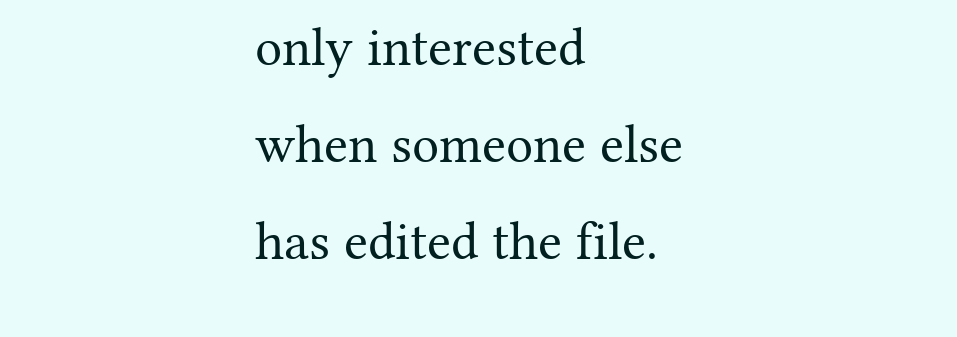only interested when someone else has edited the file.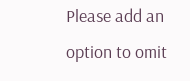Please add an option to omit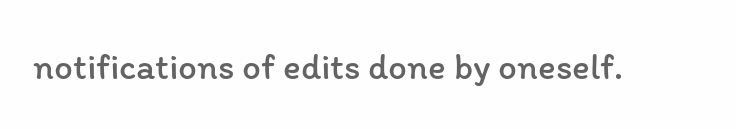notifications of edits done by oneself.